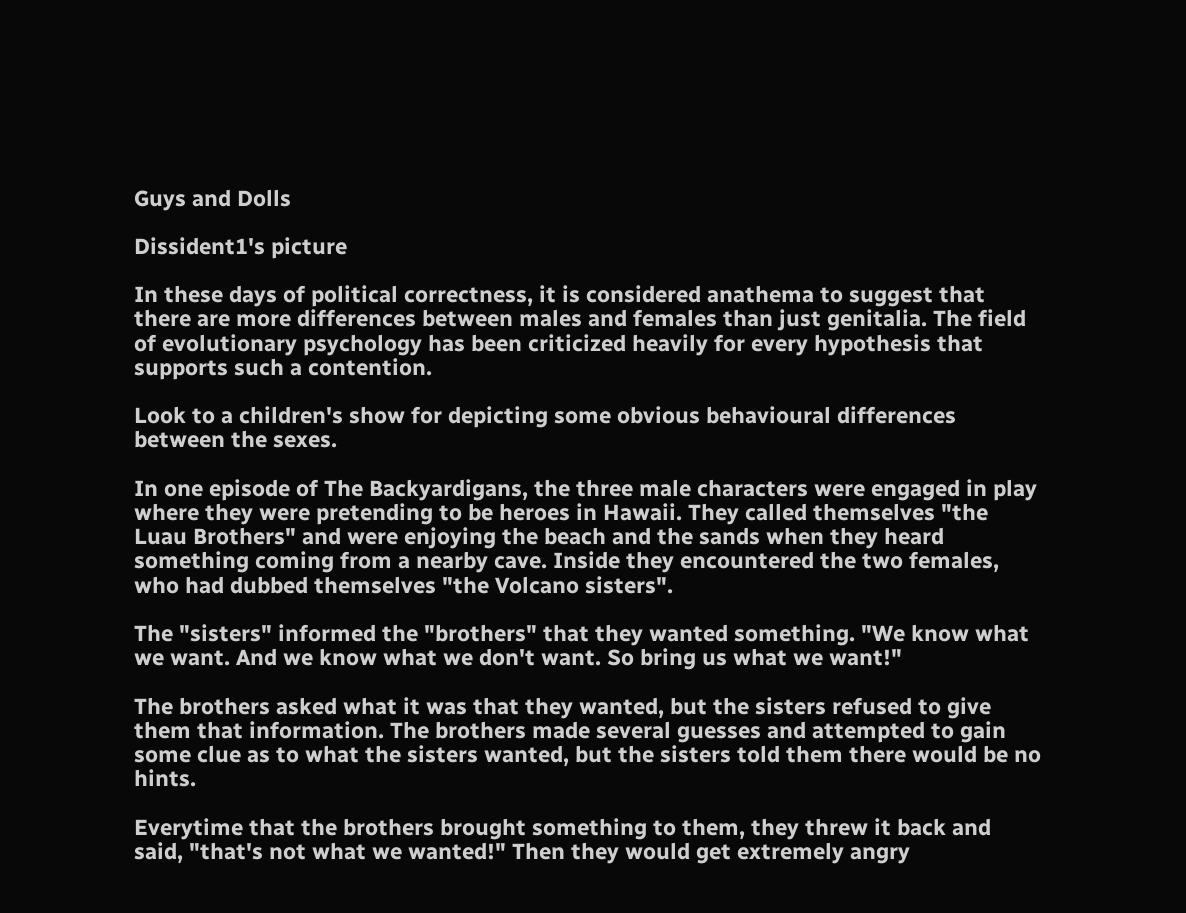Guys and Dolls

Dissident1's picture

In these days of political correctness, it is considered anathema to suggest that there are more differences between males and females than just genitalia. The field of evolutionary psychology has been criticized heavily for every hypothesis that supports such a contention.

Look to a children's show for depicting some obvious behavioural differences between the sexes.

In one episode of The Backyardigans, the three male characters were engaged in play where they were pretending to be heroes in Hawaii. They called themselves "the Luau Brothers" and were enjoying the beach and the sands when they heard something coming from a nearby cave. Inside they encountered the two females, who had dubbed themselves "the Volcano sisters".

The "sisters" informed the "brothers" that they wanted something. "We know what we want. And we know what we don't want. So bring us what we want!"

The brothers asked what it was that they wanted, but the sisters refused to give them that information. The brothers made several guesses and attempted to gain some clue as to what the sisters wanted, but the sisters told them there would be no hints.

Everytime that the brothers brought something to them, they threw it back and said, "that's not what we wanted!" Then they would get extremely angry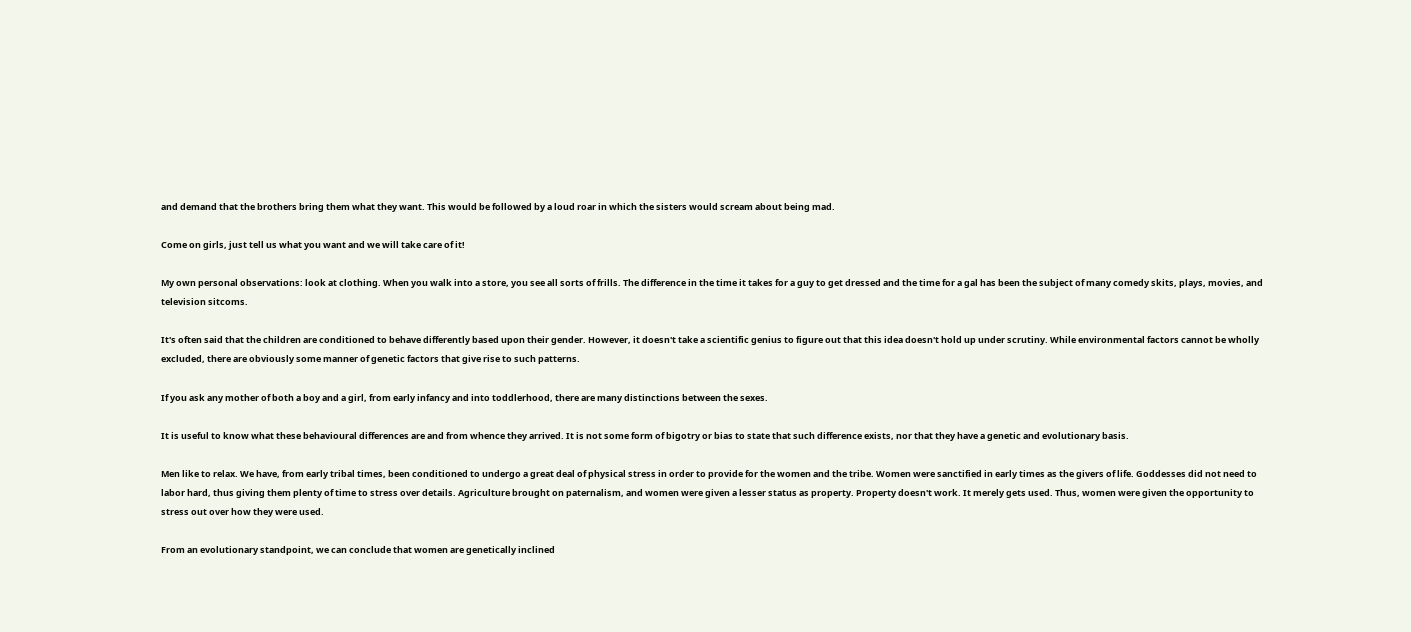and demand that the brothers bring them what they want. This would be followed by a loud roar in which the sisters would scream about being mad.

Come on girls, just tell us what you want and we will take care of it!

My own personal observations: look at clothing. When you walk into a store, you see all sorts of frills. The difference in the time it takes for a guy to get dressed and the time for a gal has been the subject of many comedy skits, plays, movies, and television sitcoms.

It's often said that the children are conditioned to behave differently based upon their gender. However, it doesn't take a scientific genius to figure out that this idea doesn't hold up under scrutiny. While environmental factors cannot be wholly excluded, there are obviously some manner of genetic factors that give rise to such patterns.

If you ask any mother of both a boy and a girl, from early infancy and into toddlerhood, there are many distinctions between the sexes.

It is useful to know what these behavioural differences are and from whence they arrived. It is not some form of bigotry or bias to state that such difference exists, nor that they have a genetic and evolutionary basis.

Men like to relax. We have, from early tribal times, been conditioned to undergo a great deal of physical stress in order to provide for the women and the tribe. Women were sanctified in early times as the givers of life. Goddesses did not need to labor hard, thus giving them plenty of time to stress over details. Agriculture brought on paternalism, and women were given a lesser status as property. Property doesn't work. It merely gets used. Thus, women were given the opportunity to stress out over how they were used.

From an evolutionary standpoint, we can conclude that women are genetically inclined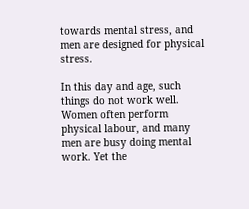towards mental stress, and men are designed for physical stress.

In this day and age, such things do not work well. Women often perform physical labour, and many men are busy doing mental work. Yet the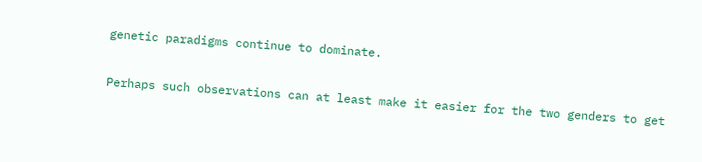genetic paradigms continue to dominate.

Perhaps such observations can at least make it easier for the two genders to get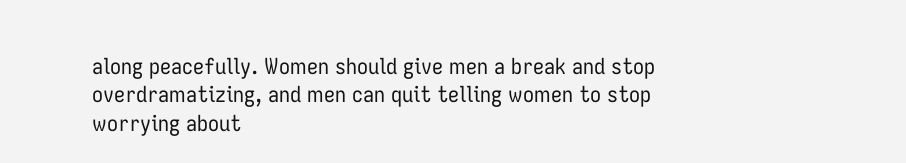along peacefully. Women should give men a break and stop overdramatizing, and men can quit telling women to stop worrying about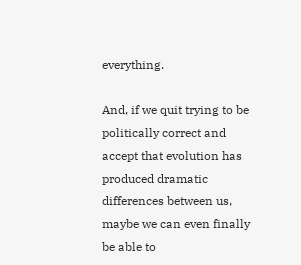everything.

And, if we quit trying to be politically correct and accept that evolution has produced dramatic differences between us, maybe we can even finally be able to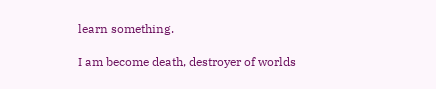learn something.

I am become death, destroyer of worlds